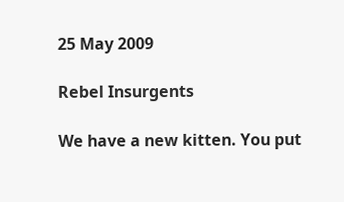25 May 2009

Rebel Insurgents

We have a new kitten. You put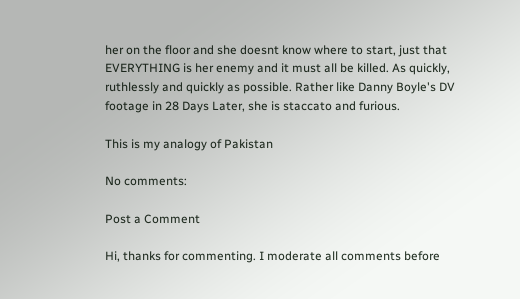her on the floor and she doesnt know where to start, just that EVERYTHING is her enemy and it must all be killed. As quickly, ruthlessly and quickly as possible. Rather like Danny Boyle's DV footage in 28 Days Later, she is staccato and furious.

This is my analogy of Pakistan

No comments:

Post a Comment

Hi, thanks for commenting. I moderate all comments before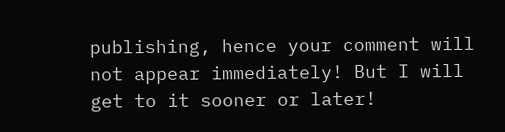publishing, hence your comment will not appear immediately! But I will get to it sooner or later!